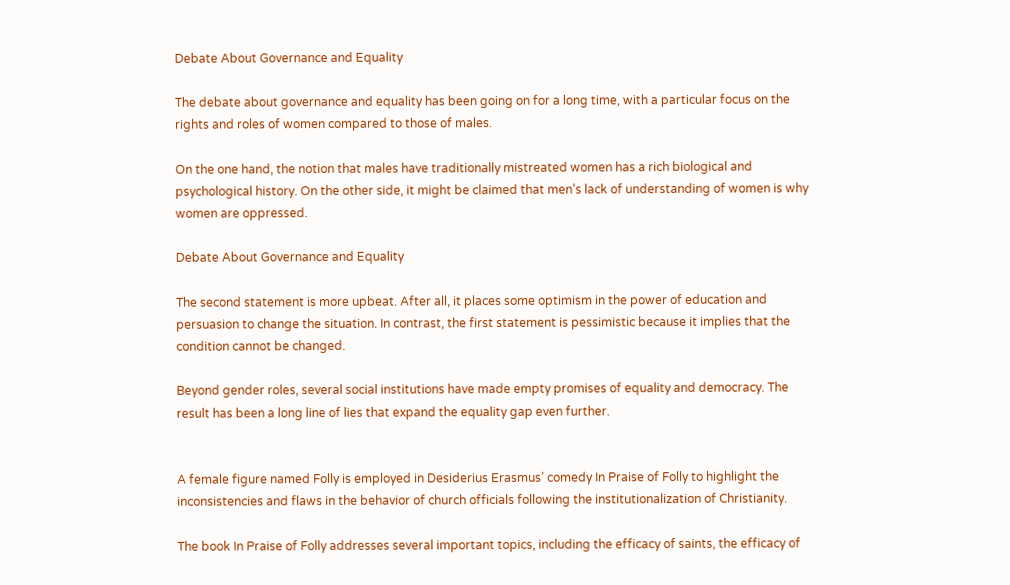Debate About Governance and Equality

The debate about governance and equality has been going on for a long time, with a particular focus on the rights and roles of women compared to those of males.

On the one hand, the notion that males have traditionally mistreated women has a rich biological and psychological history. On the other side, it might be claimed that men’s lack of understanding of women is why women are oppressed.

Debate About Governance and Equality

The second statement is more upbeat. After all, it places some optimism in the power of education and persuasion to change the situation. In contrast, the first statement is pessimistic because it implies that the condition cannot be changed.

Beyond gender roles, several social institutions have made empty promises of equality and democracy. The result has been a long line of lies that expand the equality gap even further.


A female figure named Folly is employed in Desiderius Erasmus’ comedy In Praise of Folly to highlight the inconsistencies and flaws in the behavior of church officials following the institutionalization of Christianity.

The book In Praise of Folly addresses several important topics, including the efficacy of saints, the efficacy of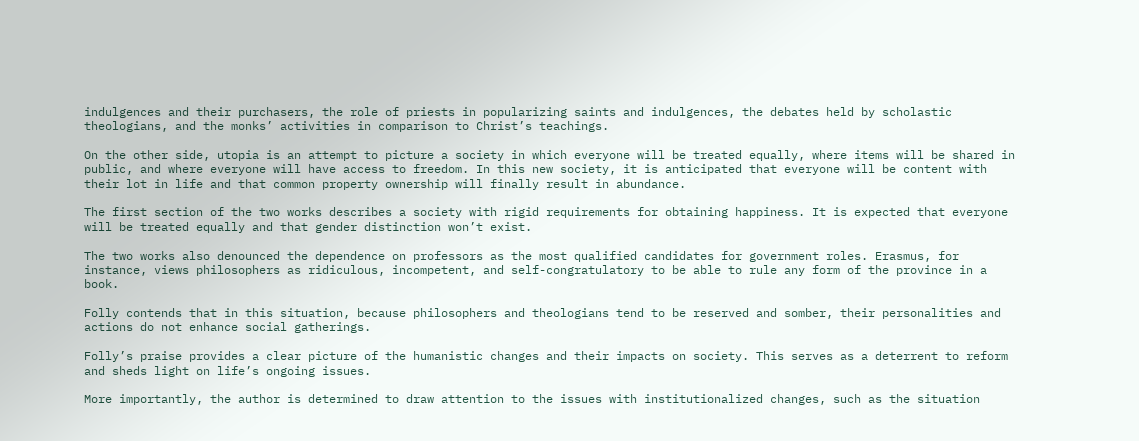indulgences and their purchasers, the role of priests in popularizing saints and indulgences, the debates held by scholastic theologians, and the monks’ activities in comparison to Christ’s teachings.

On the other side, utopia is an attempt to picture a society in which everyone will be treated equally, where items will be shared in public, and where everyone will have access to freedom. In this new society, it is anticipated that everyone will be content with their lot in life and that common property ownership will finally result in abundance.

The first section of the two works describes a society with rigid requirements for obtaining happiness. It is expected that everyone will be treated equally and that gender distinction won’t exist.

The two works also denounced the dependence on professors as the most qualified candidates for government roles. Erasmus, for instance, views philosophers as ridiculous, incompetent, and self-congratulatory to be able to rule any form of the province in a book.

Folly contends that in this situation, because philosophers and theologians tend to be reserved and somber, their personalities and actions do not enhance social gatherings.

Folly’s praise provides a clear picture of the humanistic changes and their impacts on society. This serves as a deterrent to reform and sheds light on life’s ongoing issues.

More importantly, the author is determined to draw attention to the issues with institutionalized changes, such as the situation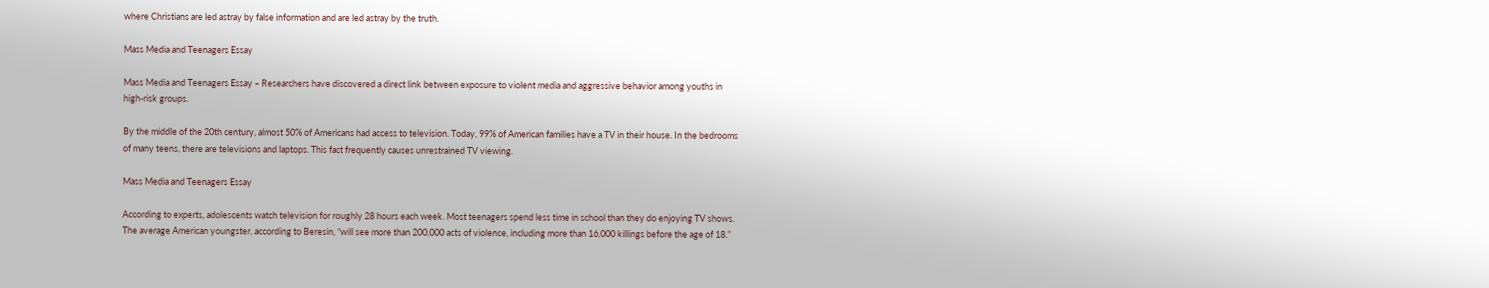where Christians are led astray by false information and are led astray by the truth.

Mass Media and Teenagers Essay

Mass Media and Teenagers Essay – Researchers have discovered a direct link between exposure to violent media and aggressive behavior among youths in high-risk groups.

By the middle of the 20th century, almost 50% of Americans had access to television. Today, 99% of American families have a TV in their house. In the bedrooms of many teens, there are televisions and laptops. This fact frequently causes unrestrained TV viewing.

Mass Media and Teenagers Essay

According to experts, adolescents watch television for roughly 28 hours each week. Most teenagers spend less time in school than they do enjoying TV shows. The average American youngster, according to Beresin, “will see more than 200,000 acts of violence, including more than 16,000 killings before the age of 18.”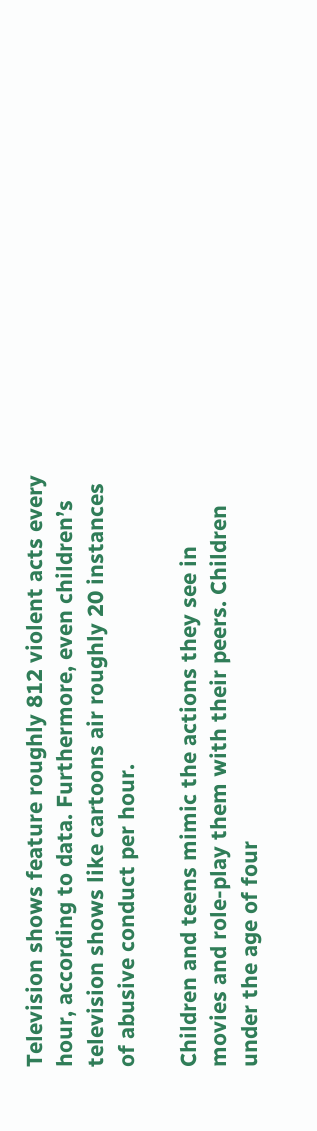Television shows feature roughly 812 violent acts every hour, according to data. Furthermore, even children’s television shows like cartoons air roughly 20 instances of abusive conduct per hour.

Children and teens mimic the actions they see in movies and role-play them with their peers. Children under the age of four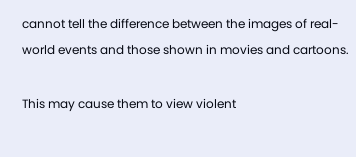cannot tell the difference between the images of real-world events and those shown in movies and cartoons.

This may cause them to view violent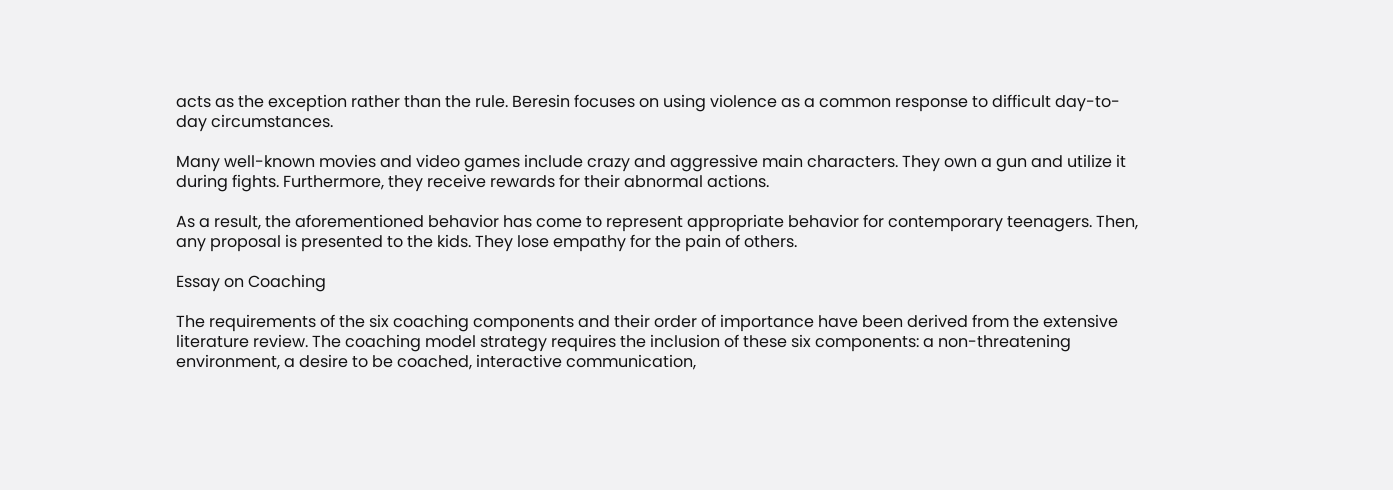acts as the exception rather than the rule. Beresin focuses on using violence as a common response to difficult day-to-day circumstances.

Many well-known movies and video games include crazy and aggressive main characters. They own a gun and utilize it during fights. Furthermore, they receive rewards for their abnormal actions.

As a result, the aforementioned behavior has come to represent appropriate behavior for contemporary teenagers. Then, any proposal is presented to the kids. They lose empathy for the pain of others.

Essay on Coaching

The requirements of the six coaching components and their order of importance have been derived from the extensive literature review. The coaching model strategy requires the inclusion of these six components: a non-threatening environment, a desire to be coached, interactive communication,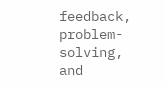feedback, problem-solving, and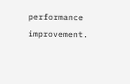performance improvement.